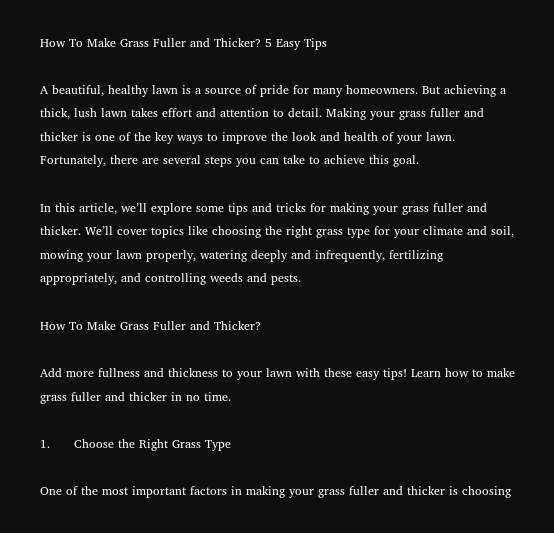How To Make Grass Fuller and Thicker? 5 Easy Tips

A beautiful, healthy lawn is a source of pride for many homeowners. But achieving a thick, lush lawn takes effort and attention to detail. Making your grass fuller and thicker is one of the key ways to improve the look and health of your lawn. Fortunately, there are several steps you can take to achieve this goal.

In this article, we’ll explore some tips and tricks for making your grass fuller and thicker. We’ll cover topics like choosing the right grass type for your climate and soil, mowing your lawn properly, watering deeply and infrequently, fertilizing appropriately, and controlling weeds and pests.

How To Make Grass Fuller and Thicker?

Add more fullness and thickness to your lawn with these easy tips! Learn how to make grass fuller and thicker in no time.

1.      Choose the Right Grass Type

One of the most important factors in making your grass fuller and thicker is choosing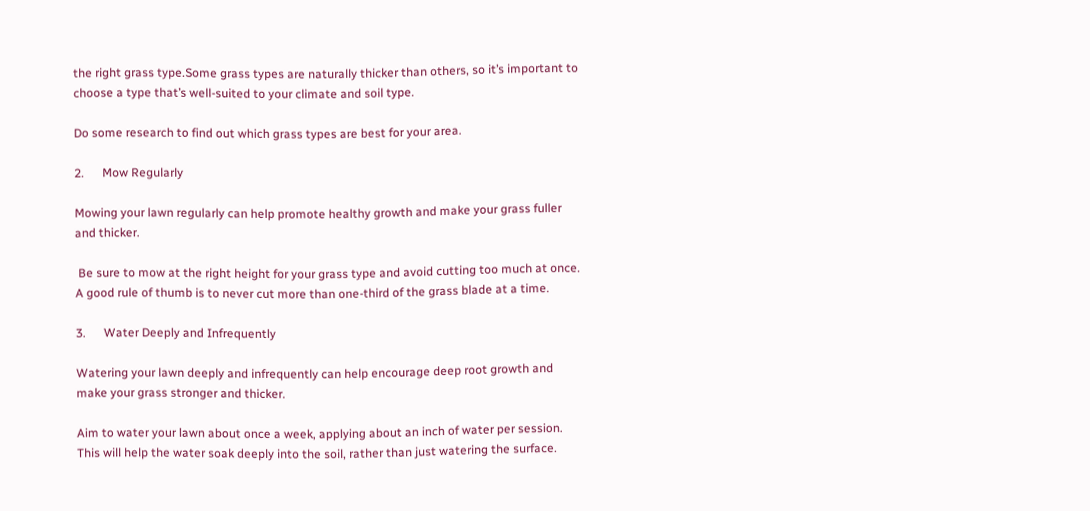the right grass type.Some grass types are naturally thicker than others, so it’s important to choose a type that’s well-suited to your climate and soil type.

Do some research to find out which grass types are best for your area.

2.      Mow Regularly

Mowing your lawn regularly can help promote healthy growth and make your grass fuller and thicker.

 Be sure to mow at the right height for your grass type and avoid cutting too much at once. A good rule of thumb is to never cut more than one-third of the grass blade at a time.

3.      Water Deeply and Infrequently

Watering your lawn deeply and infrequently can help encourage deep root growth and make your grass stronger and thicker.

Aim to water your lawn about once a week, applying about an inch of water per session. This will help the water soak deeply into the soil, rather than just watering the surface.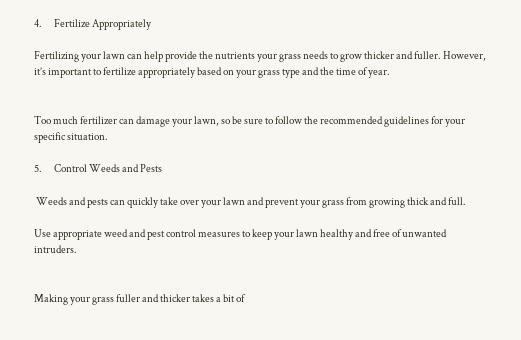4.      Fertilize Appropriately

Fertilizing your lawn can help provide the nutrients your grass needs to grow thicker and fuller. However, it’s important to fertilize appropriately based on your grass type and the time of year.


Too much fertilizer can damage your lawn, so be sure to follow the recommended guidelines for your specific situation.

5.      Control Weeds and Pests

 Weeds and pests can quickly take over your lawn and prevent your grass from growing thick and full.

Use appropriate weed and pest control measures to keep your lawn healthy and free of unwanted intruders.


Making your grass fuller and thicker takes a bit of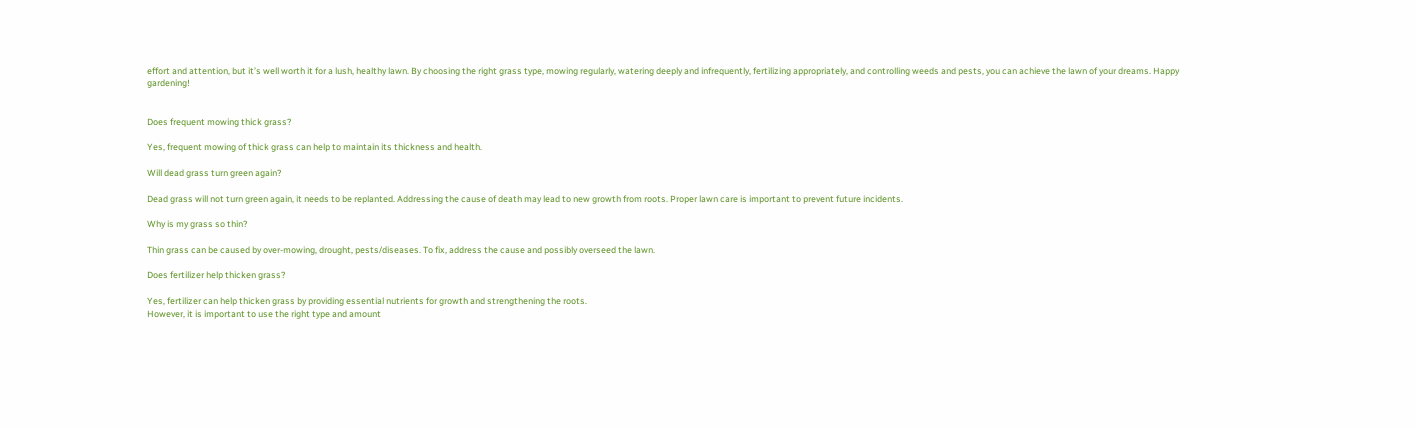effort and attention, but it’s well worth it for a lush, healthy lawn. By choosing the right grass type, mowing regularly, watering deeply and infrequently, fertilizing appropriately, and controlling weeds and pests, you can achieve the lawn of your dreams. Happy gardening!


Does frequent mowing thick grass?

Yes, frequent mowing of thick grass can help to maintain its thickness and health.

Will dead grass turn green again?

Dead grass will not turn green again, it needs to be replanted. Addressing the cause of death may lead to new growth from roots. Proper lawn care is important to prevent future incidents.

Why is my grass so thin?

Thin grass can be caused by over-mowing, drought, pests/diseases. To fix, address the cause and possibly overseed the lawn.

Does fertilizer help thicken grass?

Yes, fertilizer can help thicken grass by providing essential nutrients for growth and strengthening the roots.
However, it is important to use the right type and amount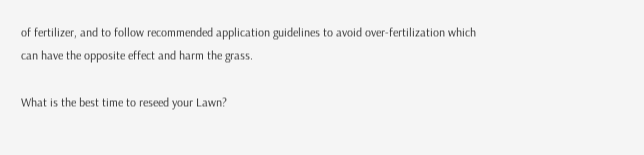of fertilizer, and to follow recommended application guidelines to avoid over-fertilization which can have the opposite effect and harm the grass.

What is the best time to reseed your Lawn?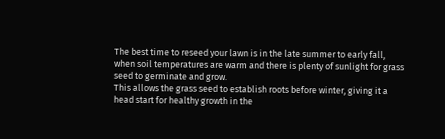The best time to reseed your lawn is in the late summer to early fall, when soil temperatures are warm and there is plenty of sunlight for grass seed to germinate and grow.
This allows the grass seed to establish roots before winter, giving it a head start for healthy growth in the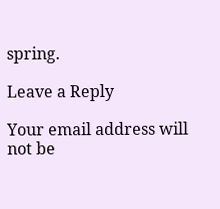spring.

Leave a Reply

Your email address will not be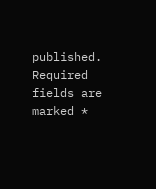published. Required fields are marked *